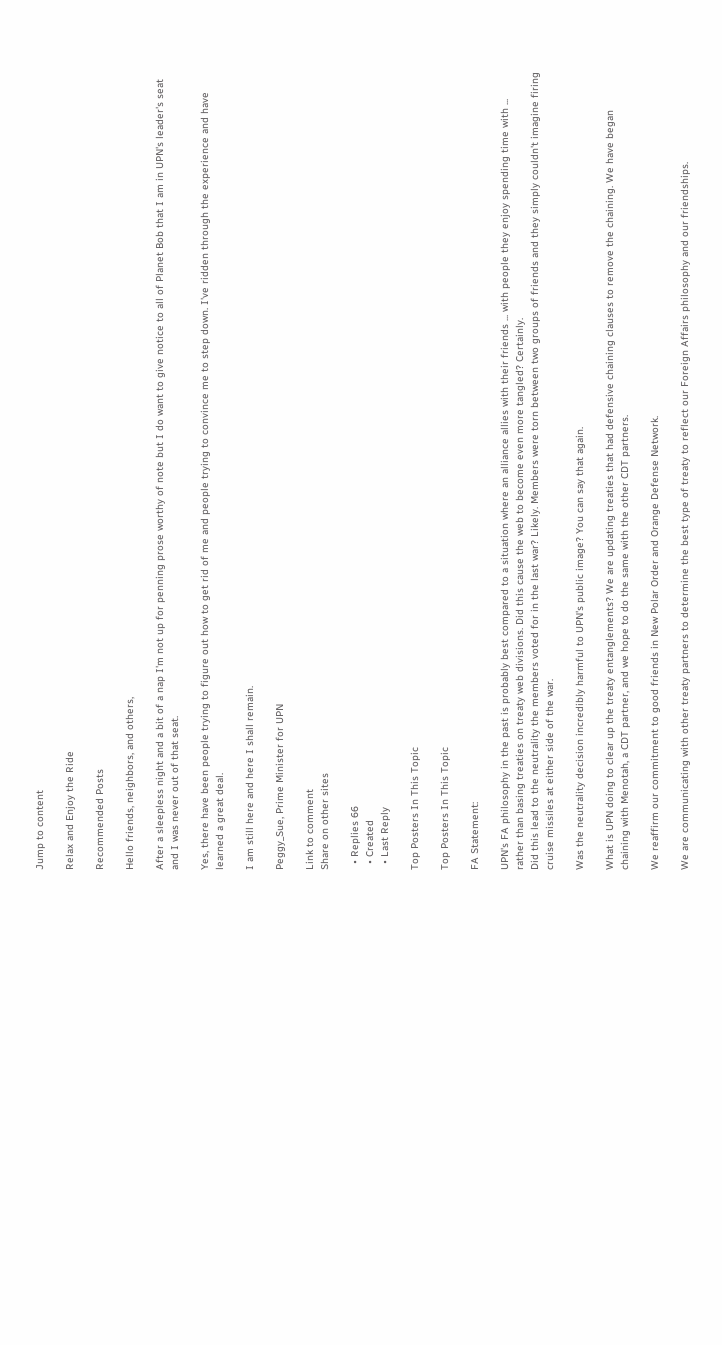Jump to content

Relax and Enjoy the Ride

Recommended Posts

Hello friends, neighbors, and others,

After a sleepless night and a bit of a nap I'm not up for penning prose worthy of note but I do want to give notice to all of Planet Bob that I am in UPN's leader's seat and I was never out of that seat.

Yes, there have been people trying to figure out how to get rid of me and people trying to convince me to step down. I've ridden through the experience and have learned a great deal.

I am still here and here I shall remain.

Peggy_Sue, Prime Minister for UPN

Link to comment
Share on other sites

  • Replies 66
  • Created
  • Last Reply

Top Posters In This Topic

Top Posters In This Topic

FA Statement:

UPN's FA philosophy in the past is probably best compared to a situation where an alliance allies with their friends ... with people they enjoy spending time with ... rather than basing treaties on treaty web divisions. Did this cause the web to become even more tangled? Certainly.
Did this lead to the neutrality the members voted for in the last war? Likely. Members were torn between two groups of friends and they simply couldn't imagine firing cruise missiles at either side of the war.

Was the neutrality decision incredibly harmful to UPN's public image? You can say that again.

What is UPN doing to clear up the treaty entanglements? We are updating treaties that had defensive chaining clauses to remove the chaining. We have began chaining with Menotah, a CDT partner, and we hope to do the same with the other CDT partners.

We reaffirm our commitment to good friends in New Polar Order and Orange Defense Network.

We are communicating with other treaty partners to determine the best type of treaty to reflect our Foreign Affairs philosophy and our friendships.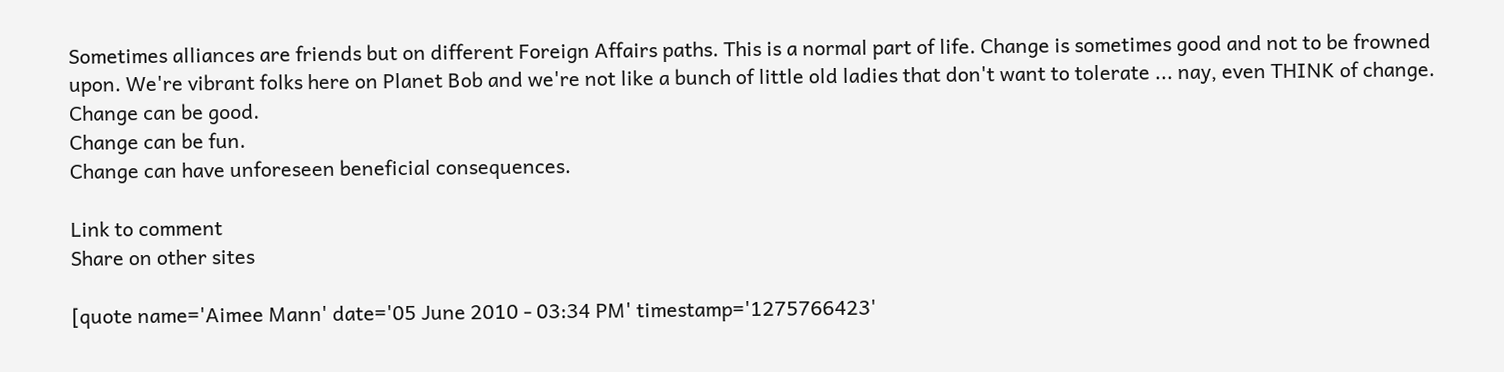Sometimes alliances are friends but on different Foreign Affairs paths. This is a normal part of life. Change is sometimes good and not to be frowned upon. We're vibrant folks here on Planet Bob and we're not like a bunch of little old ladies that don't want to tolerate ... nay, even THINK of change.
Change can be good.
Change can be fun.
Change can have unforeseen beneficial consequences.

Link to comment
Share on other sites

[quote name='Aimee Mann' date='05 June 2010 - 03:34 PM' timestamp='1275766423'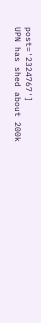post='2324767']
UPN has shed about 200k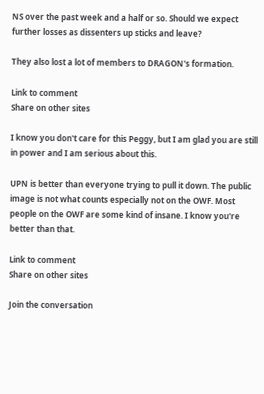NS over the past week and a half or so. Should we expect further losses as dissenters up sticks and leave?

They also lost a lot of members to DRAGON's formation.

Link to comment
Share on other sites

I know you don't care for this Peggy, but I am glad you are still in power and I am serious about this.

UPN is better than everyone trying to pull it down. The public image is not what counts especially not on the OWF. Most people on the OWF are some kind of insane. I know you're better than that.

Link to comment
Share on other sites

Join the conversation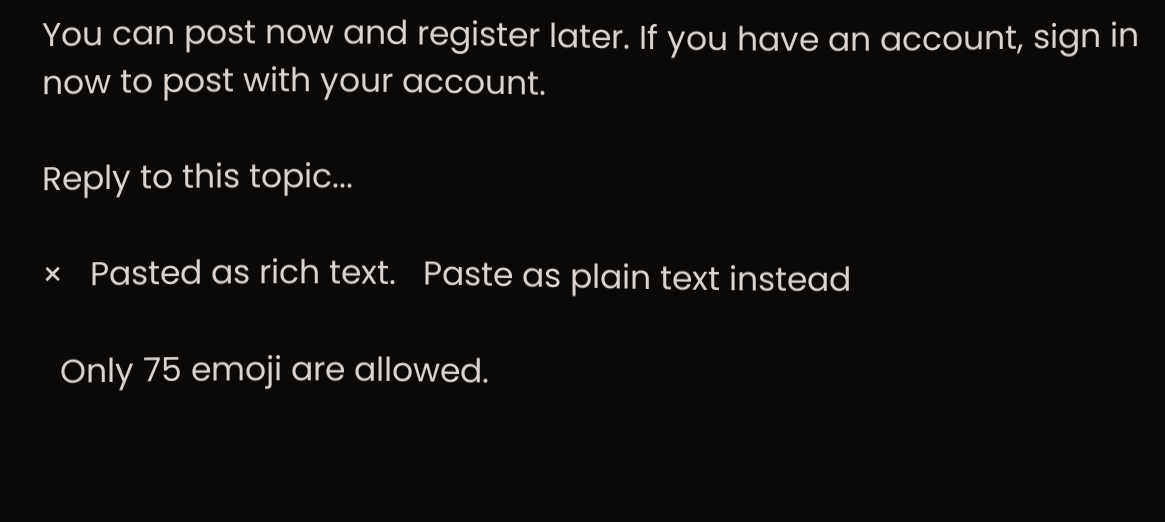You can post now and register later. If you have an account, sign in now to post with your account.

Reply to this topic...

×   Pasted as rich text.   Paste as plain text instead

  Only 75 emoji are allowed.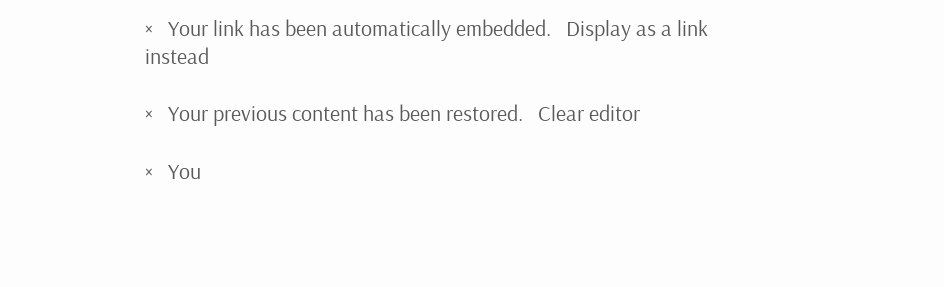×   Your link has been automatically embedded.   Display as a link instead

×   Your previous content has been restored.   Clear editor

×   You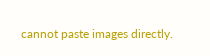cannot paste images directly.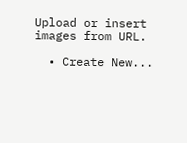Upload or insert images from URL.

  • Create New...